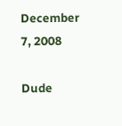December 7, 2008

Dude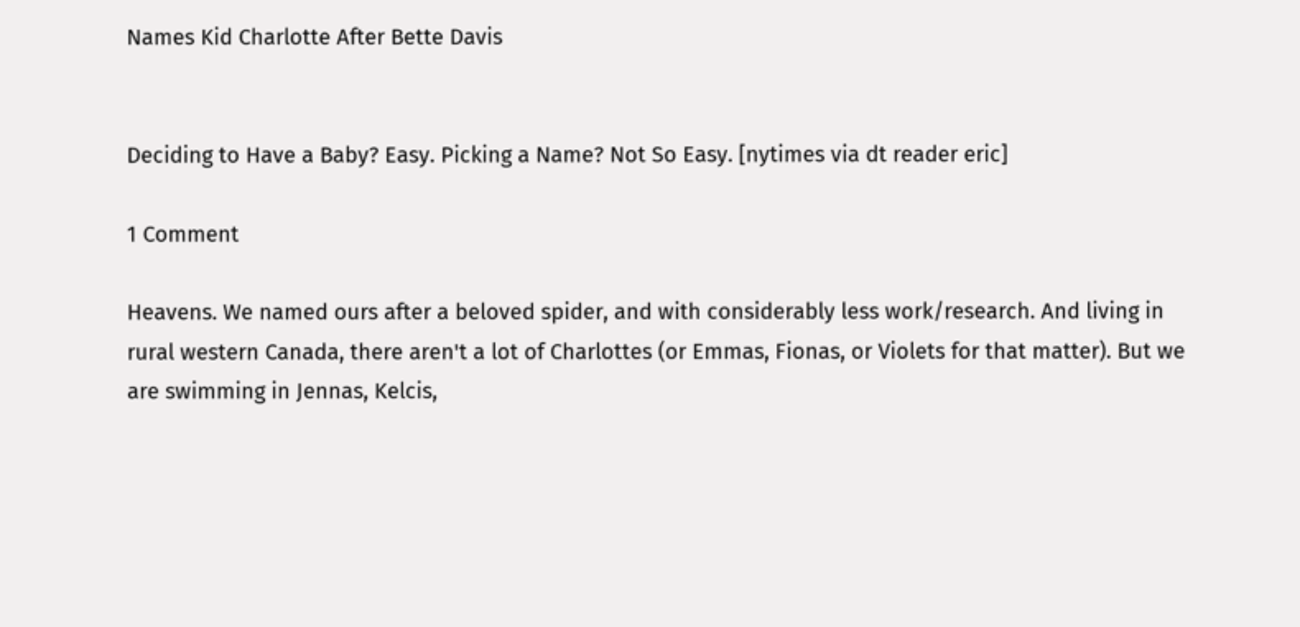Names Kid Charlotte After Bette Davis


Deciding to Have a Baby? Easy. Picking a Name? Not So Easy. [nytimes via dt reader eric]

1 Comment

Heavens. We named ours after a beloved spider, and with considerably less work/research. And living in rural western Canada, there aren't a lot of Charlottes (or Emmas, Fionas, or Violets for that matter). But we are swimming in Jennas, Kelcis,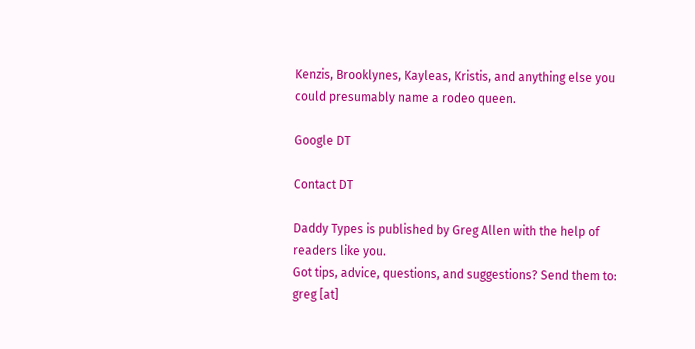Kenzis, Brooklynes, Kayleas, Kristis, and anything else you could presumably name a rodeo queen.

Google DT

Contact DT

Daddy Types is published by Greg Allen with the help of readers like you.
Got tips, advice, questions, and suggestions? Send them to:
greg [at]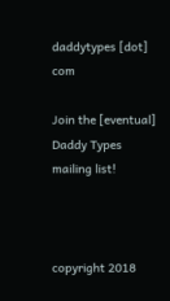daddytypes [dot] com

Join the [eventual] Daddy Types mailing list!



copyright 2018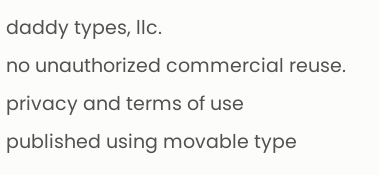daddy types, llc.
no unauthorized commercial reuse.
privacy and terms of use
published using movable type